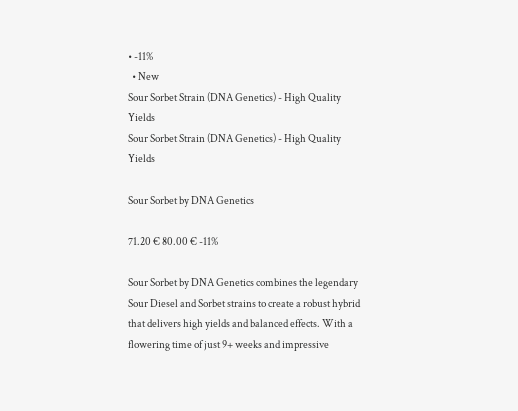• -11%
  • New
Sour Sorbet Strain (DNA Genetics) - High Quality Yields
Sour Sorbet Strain (DNA Genetics) - High Quality Yields

Sour Sorbet by DNA Genetics

71.20 € 80.00 € -11%

Sour Sorbet by DNA Genetics combines the legendary Sour Diesel and Sorbet strains to create a robust hybrid that delivers high yields and balanced effects. With a flowering time of just 9+ weeks and impressive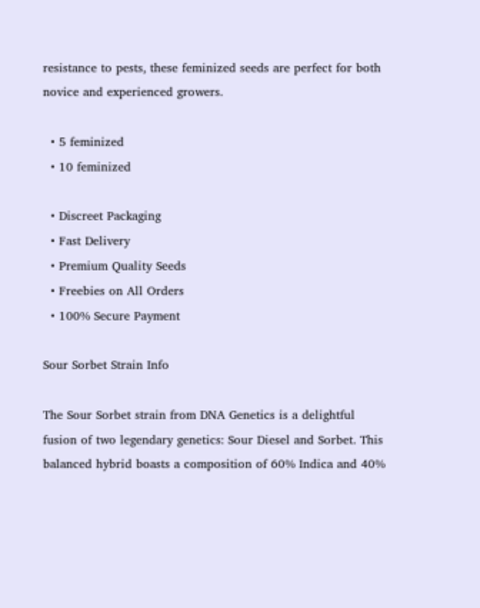resistance to pests, these feminized seeds are perfect for both novice and experienced growers.

  • 5 feminized
  • 10 feminized

  • Discreet Packaging
  • Fast Delivery
  • Premium Quality Seeds
  • Freebies on All Orders
  • 100% Secure Payment

Sour Sorbet Strain Info

The Sour Sorbet strain from DNA Genetics is a delightful fusion of two legendary genetics: Sour Diesel and Sorbet. This balanced hybrid boasts a composition of 60% Indica and 40%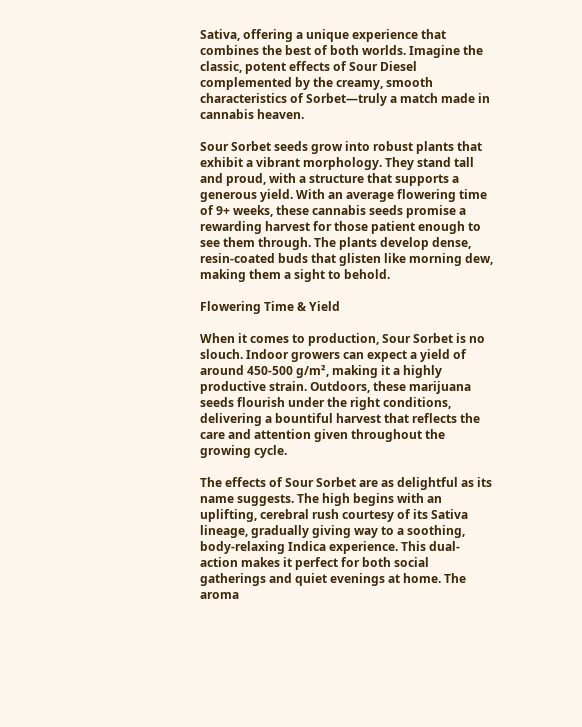Sativa, offering a unique experience that combines the best of both worlds. Imagine the classic, potent effects of Sour Diesel complemented by the creamy, smooth characteristics of Sorbet—truly a match made in cannabis heaven.

Sour Sorbet seeds grow into robust plants that exhibit a vibrant morphology. They stand tall and proud, with a structure that supports a generous yield. With an average flowering time of 9+ weeks, these cannabis seeds promise a rewarding harvest for those patient enough to see them through. The plants develop dense, resin-coated buds that glisten like morning dew, making them a sight to behold.

Flowering Time & Yield

When it comes to production, Sour Sorbet is no slouch. Indoor growers can expect a yield of around 450-500 g/m², making it a highly productive strain. Outdoors, these marijuana seeds flourish under the right conditions, delivering a bountiful harvest that reflects the care and attention given throughout the growing cycle.

The effects of Sour Sorbet are as delightful as its name suggests. The high begins with an uplifting, cerebral rush courtesy of its Sativa lineage, gradually giving way to a soothing, body-relaxing Indica experience. This dual-action makes it perfect for both social gatherings and quiet evenings at home. The aroma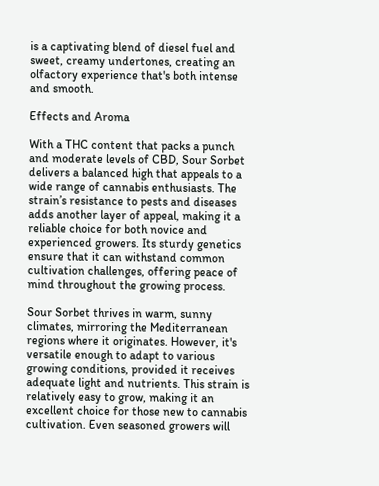is a captivating blend of diesel fuel and sweet, creamy undertones, creating an olfactory experience that's both intense and smooth.

Effects and Aroma

With a THC content that packs a punch and moderate levels of CBD, Sour Sorbet delivers a balanced high that appeals to a wide range of cannabis enthusiasts. The strain’s resistance to pests and diseases adds another layer of appeal, making it a reliable choice for both novice and experienced growers. Its sturdy genetics ensure that it can withstand common cultivation challenges, offering peace of mind throughout the growing process.

Sour Sorbet thrives in warm, sunny climates, mirroring the Mediterranean regions where it originates. However, it's versatile enough to adapt to various growing conditions, provided it receives adequate light and nutrients. This strain is relatively easy to grow, making it an excellent choice for those new to cannabis cultivation. Even seasoned growers will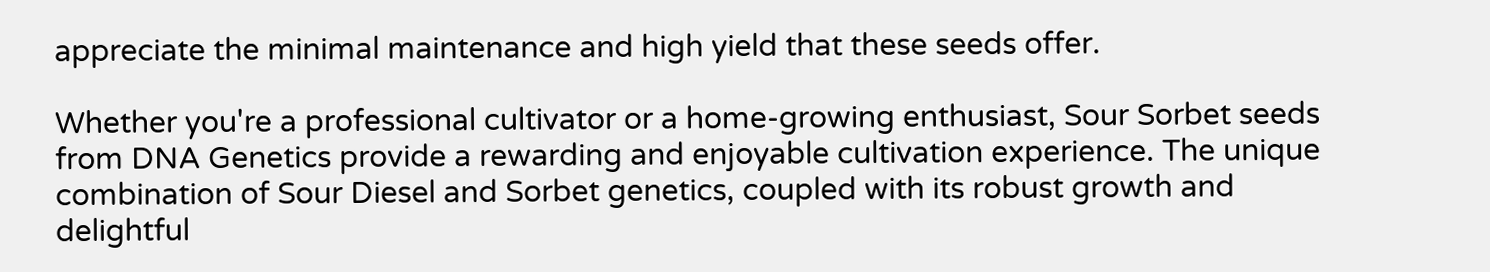appreciate the minimal maintenance and high yield that these seeds offer.

Whether you're a professional cultivator or a home-growing enthusiast, Sour Sorbet seeds from DNA Genetics provide a rewarding and enjoyable cultivation experience. The unique combination of Sour Diesel and Sorbet genetics, coupled with its robust growth and delightful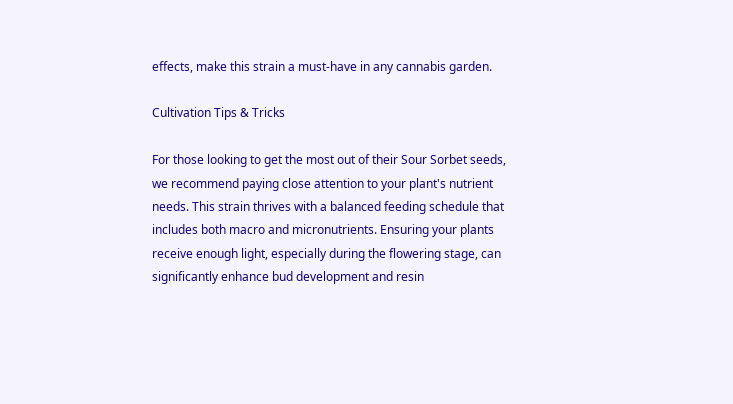effects, make this strain a must-have in any cannabis garden.

Cultivation Tips & Tricks

For those looking to get the most out of their Sour Sorbet seeds, we recommend paying close attention to your plant's nutrient needs. This strain thrives with a balanced feeding schedule that includes both macro and micronutrients. Ensuring your plants receive enough light, especially during the flowering stage, can significantly enhance bud development and resin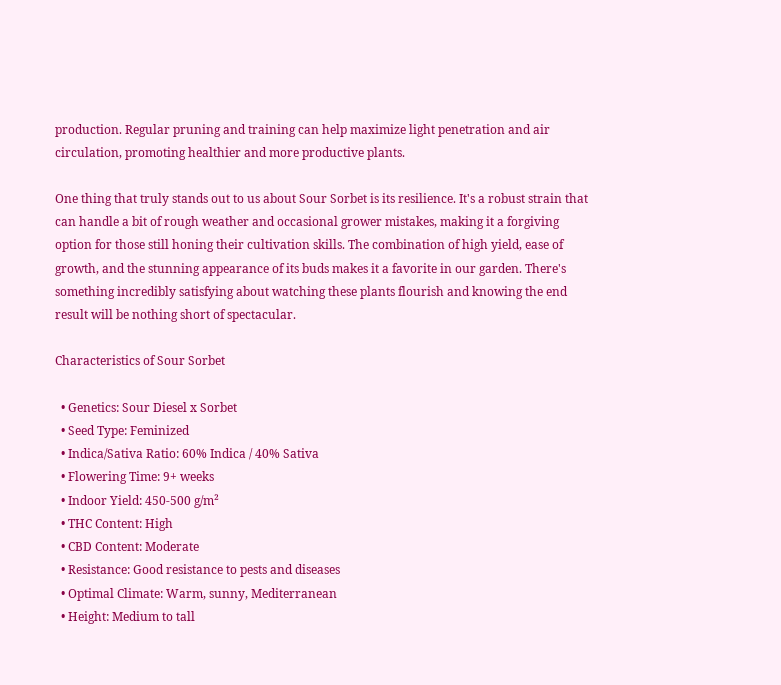production. Regular pruning and training can help maximize light penetration and air circulation, promoting healthier and more productive plants.

One thing that truly stands out to us about Sour Sorbet is its resilience. It's a robust strain that can handle a bit of rough weather and occasional grower mistakes, making it a forgiving option for those still honing their cultivation skills. The combination of high yield, ease of growth, and the stunning appearance of its buds makes it a favorite in our garden. There's something incredibly satisfying about watching these plants flourish and knowing the end result will be nothing short of spectacular.

Characteristics of Sour Sorbet

  • Genetics: Sour Diesel x Sorbet
  • Seed Type: Feminized
  • Indica/Sativa Ratio: 60% Indica / 40% Sativa
  • Flowering Time: 9+ weeks
  • Indoor Yield: 450-500 g/m²
  • THC Content: High
  • CBD Content: Moderate
  • Resistance: Good resistance to pests and diseases
  • Optimal Climate: Warm, sunny, Mediterranean
  • Height: Medium to tall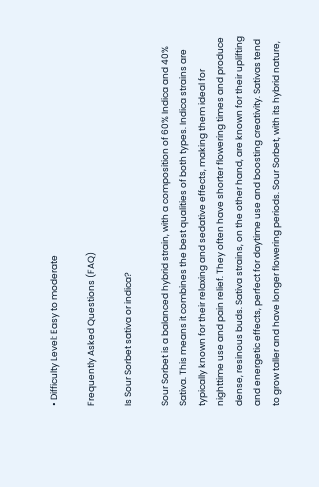• Difficulty Level: Easy to moderate

Frequently Asked Questions (FAQ)

Is Sour Sorbet sativa or indica?

Sour Sorbet is a balanced hybrid strain, with a composition of 60% Indica and 40% Sativa. This means it combines the best qualities of both types. Indica strains are typically known for their relaxing and sedative effects, making them ideal for nighttime use and pain relief. They often have shorter flowering times and produce dense, resinous buds. Sativa strains, on the other hand, are known for their uplifting and energetic effects, perfect for daytime use and boosting creativity. Sativas tend to grow taller and have longer flowering periods. Sour Sorbet, with its hybrid nature,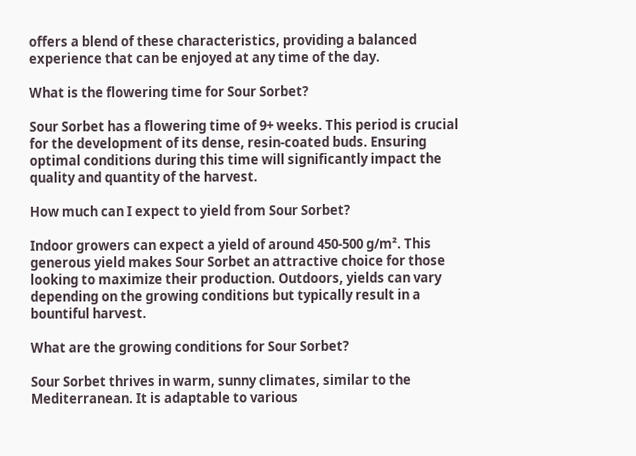offers a blend of these characteristics, providing a balanced experience that can be enjoyed at any time of the day.

What is the flowering time for Sour Sorbet?

Sour Sorbet has a flowering time of 9+ weeks. This period is crucial for the development of its dense, resin-coated buds. Ensuring optimal conditions during this time will significantly impact the quality and quantity of the harvest.

How much can I expect to yield from Sour Sorbet?

Indoor growers can expect a yield of around 450-500 g/m². This generous yield makes Sour Sorbet an attractive choice for those looking to maximize their production. Outdoors, yields can vary depending on the growing conditions but typically result in a bountiful harvest.

What are the growing conditions for Sour Sorbet?

Sour Sorbet thrives in warm, sunny climates, similar to the Mediterranean. It is adaptable to various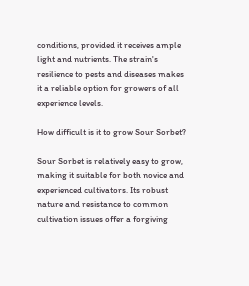conditions, provided it receives ample light and nutrients. The strain's resilience to pests and diseases makes it a reliable option for growers of all experience levels.

How difficult is it to grow Sour Sorbet?

Sour Sorbet is relatively easy to grow, making it suitable for both novice and experienced cultivators. Its robust nature and resistance to common cultivation issues offer a forgiving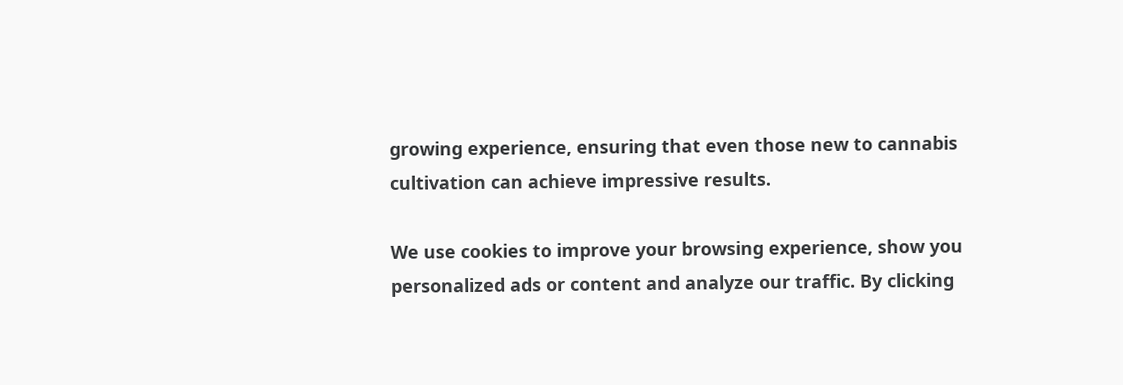growing experience, ensuring that even those new to cannabis cultivation can achieve impressive results.

We use cookies to improve your browsing experience, show you personalized ads or content and analyze our traffic. By clicking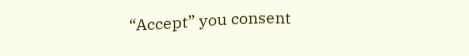“Accept” you consent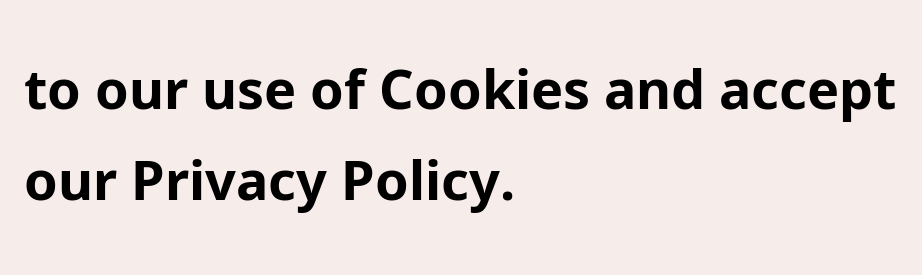to our use of Cookies and accept our Privacy Policy.